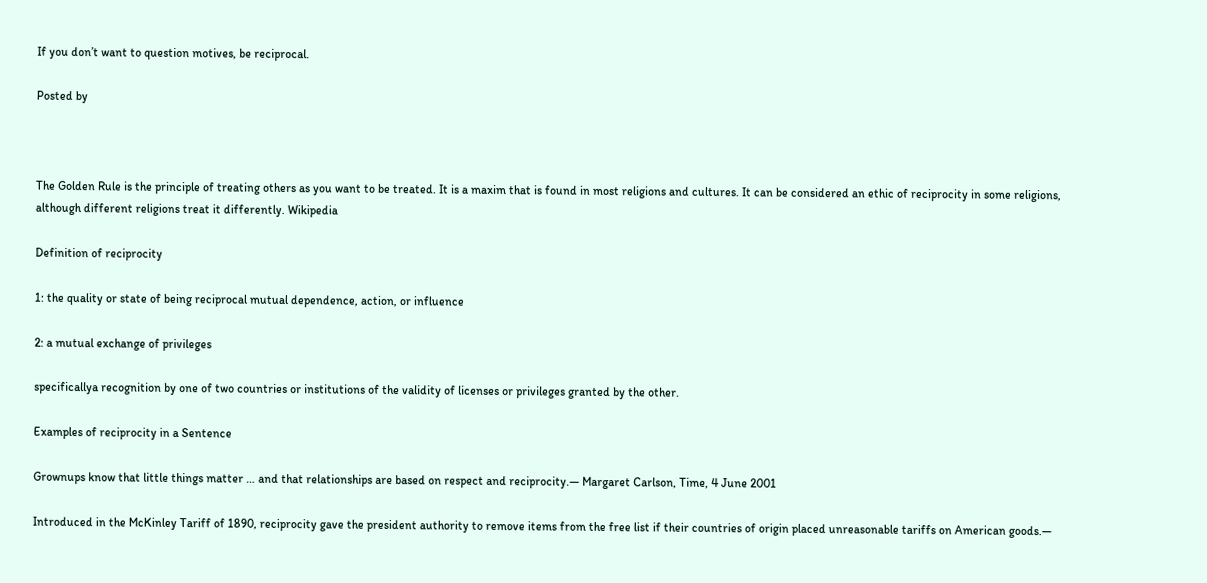If you don’t want to question motives, be reciprocal.

Posted by



The Golden Rule is the principle of treating others as you want to be treated. It is a maxim that is found in most religions and cultures. It can be considered an ethic of reciprocity in some religions, although different religions treat it differently. Wikipedia

Definition of reciprocity

1: the quality or state of being reciprocal mutual dependence, action, or influence

2: a mutual exchange of privileges

specificallya recognition by one of two countries or institutions of the validity of licenses or privileges granted by the other.

Examples of reciprocity in a Sentence

Grownups know that little things matter … and that relationships are based on respect and reciprocity.— Margaret Carlson, Time, 4 June 2001

Introduced in the McKinley Tariff of 1890, reciprocity gave the president authority to remove items from the free list if their countries of origin placed unreasonable tariffs on American goods.—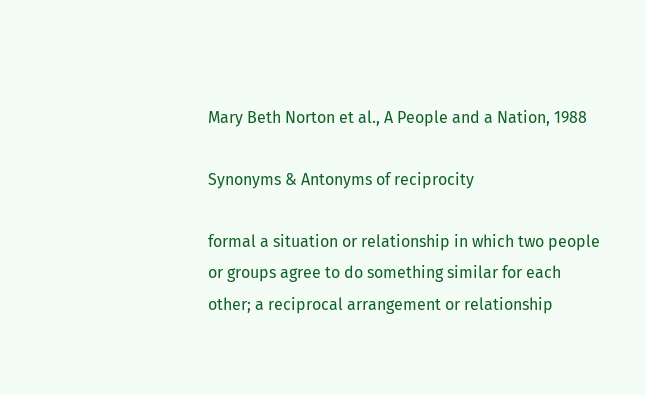Mary Beth Norton et al., A People and a Nation, 1988

Synonyms & Antonyms of reciprocity

formal a situation or relationship in which two people or groups agree to do something similar for each other; a reciprocal arrangement or relationship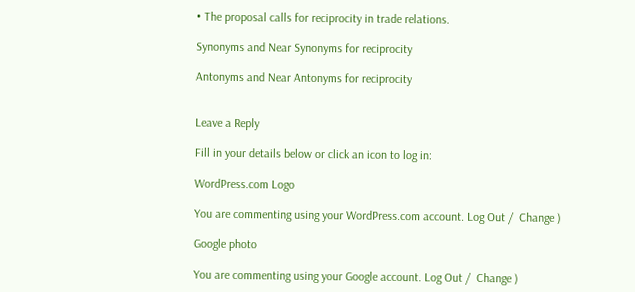• The proposal calls for reciprocity in trade relations.

Synonyms and Near Synonyms for reciprocity

Antonyms and Near Antonyms for reciprocity


Leave a Reply

Fill in your details below or click an icon to log in:

WordPress.com Logo

You are commenting using your WordPress.com account. Log Out /  Change )

Google photo

You are commenting using your Google account. Log Out /  Change )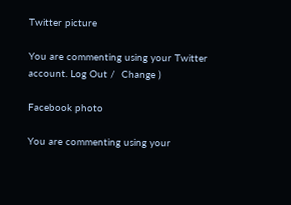Twitter picture

You are commenting using your Twitter account. Log Out /  Change )

Facebook photo

You are commenting using your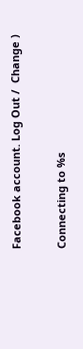Facebook account. Log Out /  Change )

Connecting to %s